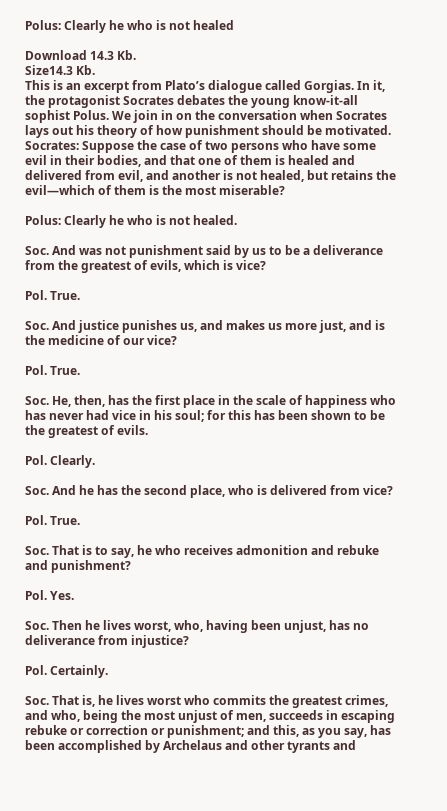Polus: Clearly he who is not healed

Download 14.3 Kb.
Size14.3 Kb.
This is an excerpt from Plato’s dialogue called Gorgias. In it, the protagonist Socrates debates the young know-it-all sophist Polus. We join in on the conversation when Socrates lays out his theory of how punishment should be motivated.
Socrates: Suppose the case of two persons who have some evil in their bodies, and that one of them is healed and delivered from evil, and another is not healed, but retains the evil—which of them is the most miserable?

Polus: Clearly he who is not healed.

Soc. And was not punishment said by us to be a deliverance from the greatest of evils, which is vice?

Pol. True.

Soc. And justice punishes us, and makes us more just, and is the medicine of our vice?

Pol. True.

Soc. He, then, has the first place in the scale of happiness who has never had vice in his soul; for this has been shown to be the greatest of evils.

Pol. Clearly.

Soc. And he has the second place, who is delivered from vice?

Pol. True.

Soc. That is to say, he who receives admonition and rebuke and punishment?

Pol. Yes.

Soc. Then he lives worst, who, having been unjust, has no deliverance from injustice?

Pol. Certainly.

Soc. That is, he lives worst who commits the greatest crimes, and who, being the most unjust of men, succeeds in escaping rebuke or correction or punishment; and this, as you say, has been accomplished by Archelaus and other tyrants and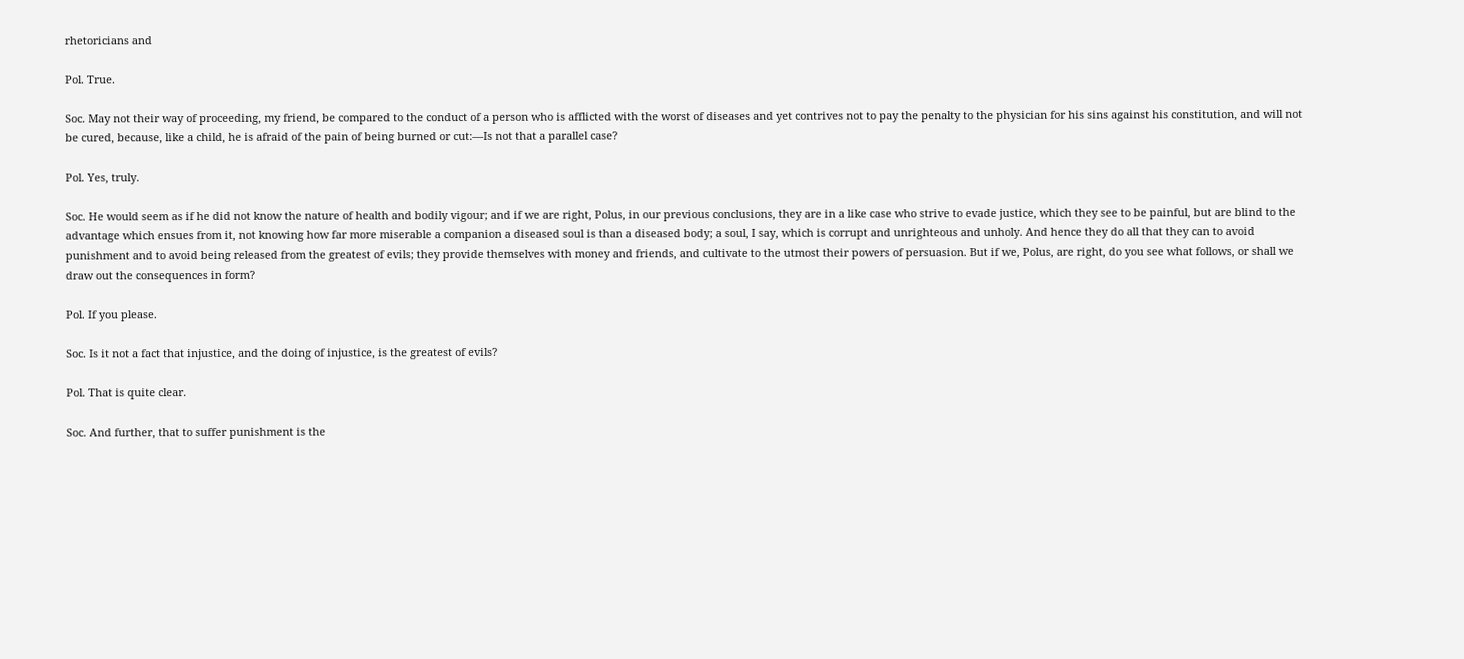rhetoricians and

Pol. True.

Soc. May not their way of proceeding, my friend, be compared to the conduct of a person who is afflicted with the worst of diseases and yet contrives not to pay the penalty to the physician for his sins against his constitution, and will not be cured, because, like a child, he is afraid of the pain of being burned or cut:—Is not that a parallel case?

Pol. Yes, truly.

Soc. He would seem as if he did not know the nature of health and bodily vigour; and if we are right, Polus, in our previous conclusions, they are in a like case who strive to evade justice, which they see to be painful, but are blind to the advantage which ensues from it, not knowing how far more miserable a companion a diseased soul is than a diseased body; a soul, I say, which is corrupt and unrighteous and unholy. And hence they do all that they can to avoid punishment and to avoid being released from the greatest of evils; they provide themselves with money and friends, and cultivate to the utmost their powers of persuasion. But if we, Polus, are right, do you see what follows, or shall we draw out the consequences in form?

Pol. If you please.

Soc. Is it not a fact that injustice, and the doing of injustice, is the greatest of evils?

Pol. That is quite clear.

Soc. And further, that to suffer punishment is the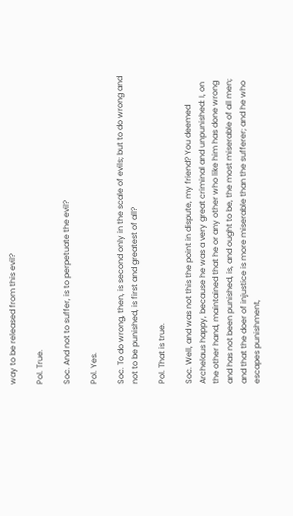way to be released from this evil?

Pol. True.

Soc. And not to suffer, is to perpetuate the evil?

Pol. Yes.

Soc. To do wrong, then, is second only in the scale of evils; but to do wrong and not to be punished, is first and greatest of all?

Pol. That is true.

Soc. Well, and was not this the point in dispute, my friend? You deemed Archelaus happy, because he was a very great criminal and unpunished: I, on the other hand, maintained that he or any other who like him has done wrong and has not been punished, is, and ought to be, the most miserable of all men; and that the doer of injustice is more miserable than the sufferer; and he who escapes punishment,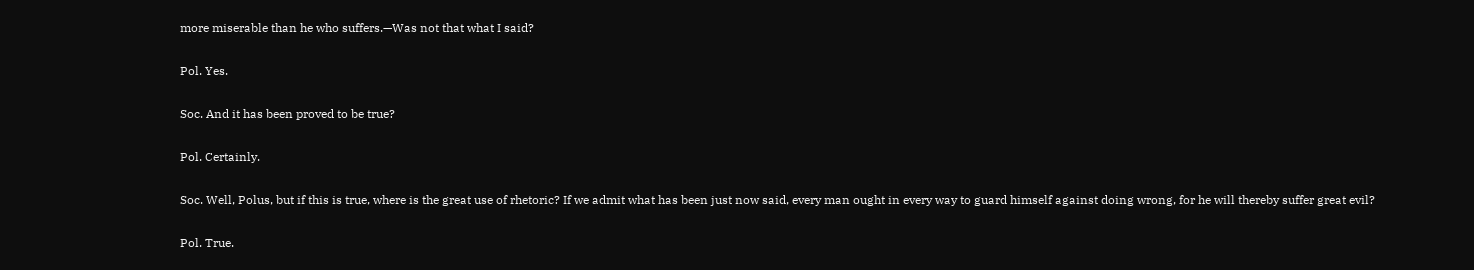more miserable than he who suffers.—Was not that what I said?

Pol. Yes.

Soc. And it has been proved to be true?

Pol. Certainly.

Soc. Well, Polus, but if this is true, where is the great use of rhetoric? If we admit what has been just now said, every man ought in every way to guard himself against doing wrong, for he will thereby suffer great evil?

Pol. True.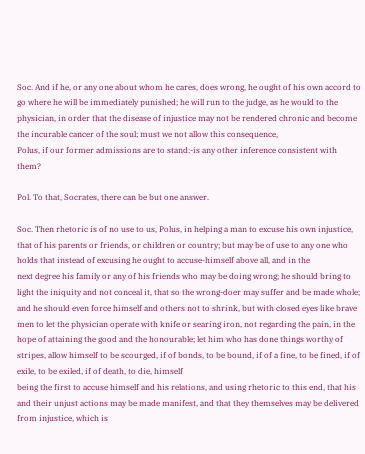Soc. And if he, or any one about whom he cares, does wrong, he ought of his own accord to go where he will be immediately punished; he will run to the judge, as he would to the physician, in order that the disease of injustice may not be rendered chronic and become the incurable cancer of the soul; must we not allow this consequence,
Polus, if our former admissions are to stand:-is any other inference consistent with them?

Pol. To that, Socrates, there can be but one answer.

Soc. Then rhetoric is of no use to us, Polus, in helping a man to excuse his own injustice, that of his parents or friends, or children or country; but may be of use to any one who holds that instead of excusing he ought to accuse-himself above all, and in the
next degree his family or any of his friends who may be doing wrong; he should bring to light the iniquity and not conceal it, that so the wrong-doer may suffer and be made whole; and he should even force himself and others not to shrink, but with closed eyes like brave men to let the physician operate with knife or searing iron, not regarding the pain, in the hope of attaining the good and the honourable; let him who has done things worthy of stripes, allow himself to be scourged, if of bonds, to be bound, if of a fine, to be fined, if of exile, to be exiled, if of death, to die, himself
being the first to accuse himself and his relations, and using rhetoric to this end, that his and their unjust actions may be made manifest, and that they themselves may be delivered from injustice, which is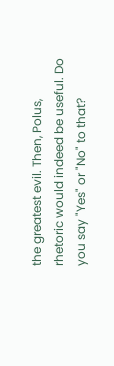the greatest evil. Then, Polus, rhetoric would indeed be useful. Do you say "Yes" or "No" to that?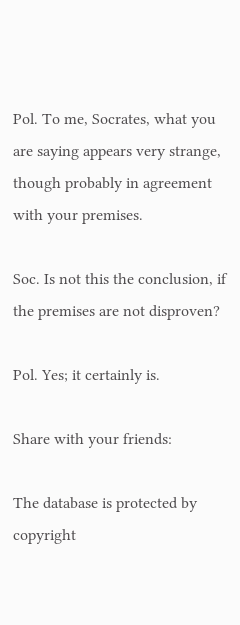Pol. To me, Socrates, what you are saying appears very strange, though probably in agreement with your premises.

Soc. Is not this the conclusion, if the premises are not disproven?

Pol. Yes; it certainly is.

Share with your friends:

The database is protected by copyright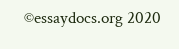©essaydocs.org 2020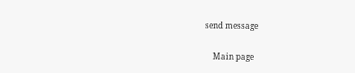send message

    Main page